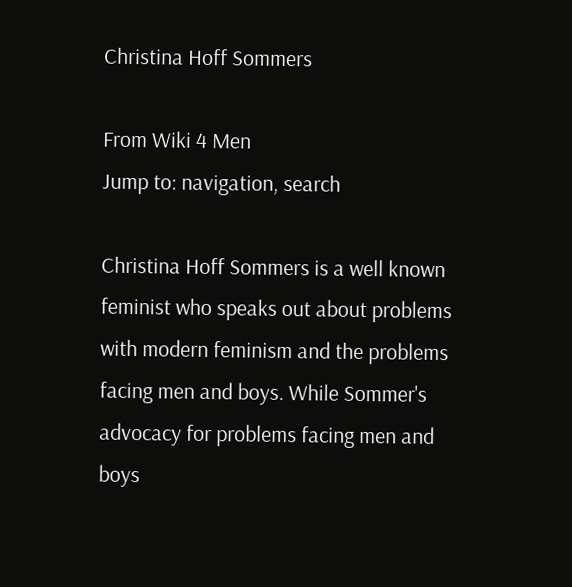Christina Hoff Sommers

From Wiki 4 Men
Jump to: navigation, search

Christina Hoff Sommers is a well known feminist who speaks out about problems with modern feminism and the problems facing men and boys. While Sommer's advocacy for problems facing men and boys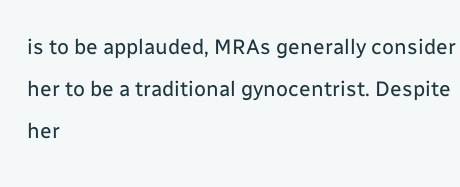is to be applauded, MRAs generally consider her to be a traditional gynocentrist. Despite her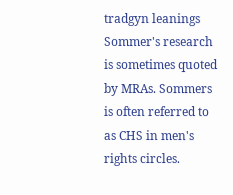tradgyn leanings Sommer's research is sometimes quoted by MRAs. Sommers is often referred to as CHS in men's rights circles.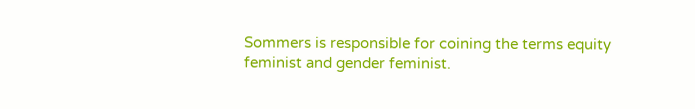Sommers is responsible for coining the terms equity feminist and gender feminist.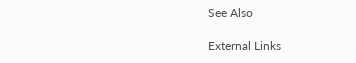See Also

External Links